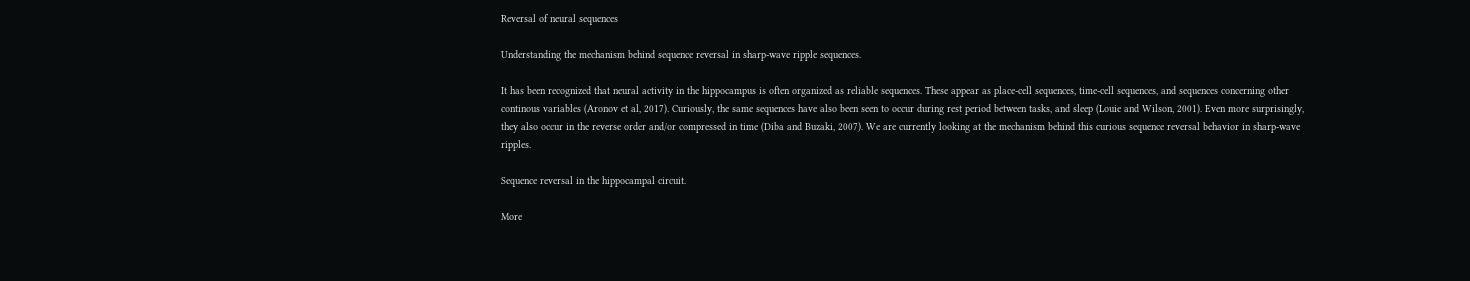Reversal of neural sequences

Understanding the mechanism behind sequence reversal in sharp-wave ripple sequences.

It has been recognized that neural activity in the hippocampus is often organized as reliable sequences. These appear as place-cell sequences, time-cell sequences, and sequences concerning other continous variables (Aronov et al, 2017). Curiously, the same sequences have also been seen to occur during rest period between tasks, and sleep (Louie and Wilson, 2001). Even more surprisingly, they also occur in the reverse order and/or compressed in time (Diba and Buzaki, 2007). We are currently looking at the mechanism behind this curious sequence reversal behavior in sharp-wave ripples.

Sequence reversal in the hippocampal circuit.

More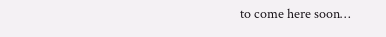to come here soon…